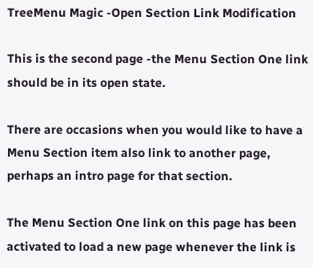TreeMenu Magic -Open Section Link Modification

This is the second page -the Menu Section One link should be in its open state.

There are occasions when you would like to have a Menu Section item also link to another page, perhaps an intro page for that section.

The Menu Section One link on this page has been activated to load a new page whenever the link is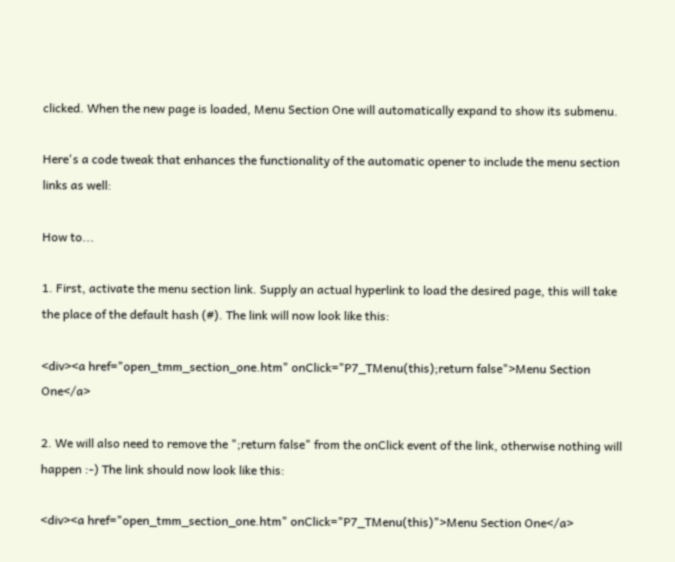clicked. When the new page is loaded, Menu Section One will automatically expand to show its submenu.

Here's a code tweak that enhances the functionality of the automatic opener to include the menu section links as well:

How to...

1. First, activate the menu section link. Supply an actual hyperlink to load the desired page, this will take the place of the default hash (#). The link will now look like this:

<div><a href="open_tmm_section_one.htm" onClick="P7_TMenu(this);return false">Menu Section One</a>

2. We will also need to remove the ";return false" from the onClick event of the link, otherwise nothing will happen :-) The link should now look like this:

<div><a href="open_tmm_section_one.htm" onClick="P7_TMenu(this)">Menu Section One</a>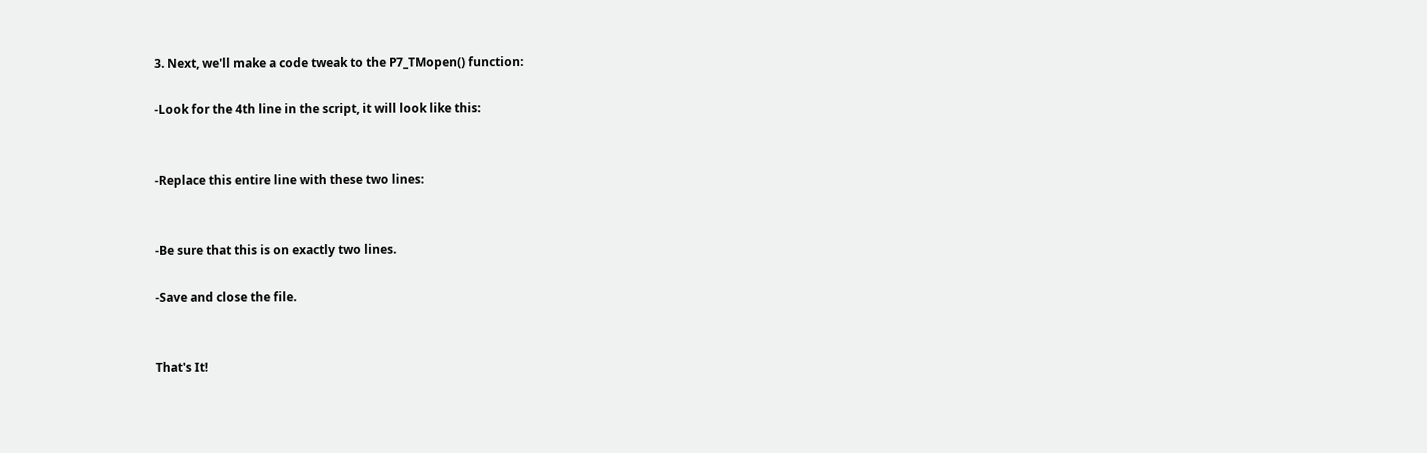3. Next, we'll make a code tweak to the P7_TMopen() function:

-Look for the 4th line in the script, it will look like this:


-Replace this entire line with these two lines:


-Be sure that this is on exactly two lines.

-Save and close the file.


That's It!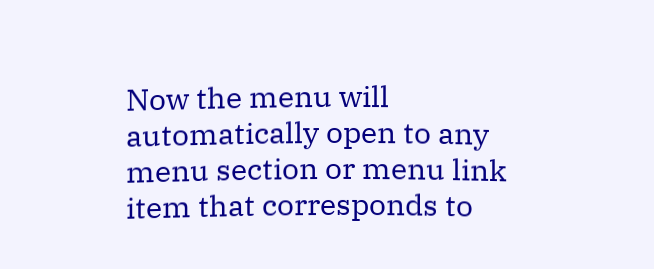Now the menu will automatically open to any menu section or menu link item that corresponds to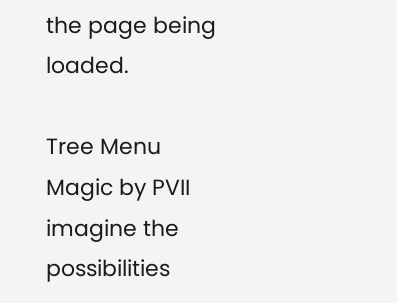the page being loaded.

Tree Menu Magic by PVII
imagine the possibilities